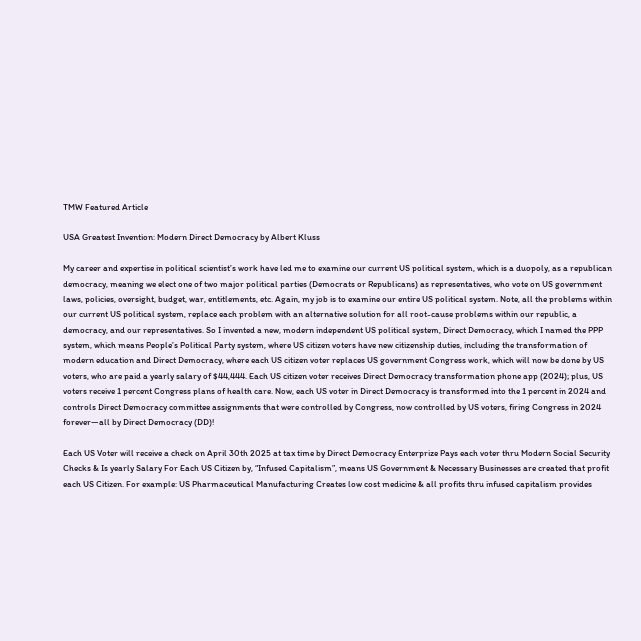TMW Featured Article

USA Greatest Invention: Modern Direct Democracy by Albert Kluss

My career and expertise in political scientist’s work have led me to examine our current US political system, which is a duopoly, as a republican democracy, meaning we elect one of two major political parties (Democrats or Republicans) as representatives, who vote on US government laws, policies, oversight, budget, war, entitlements, etc. Again, my job is to examine our entire US political system. Note, all the problems within our current US political system, replace each problem with an alternative solution for all root-cause problems within our republic, a democracy, and our representatives. So I invented a new, modern independent US political system, Direct Democracy, which I named the PPP system, which means People’s Political Party system, where US citizen voters have new citizenship duties, including the transformation of modern education and Direct Democracy, where each US citizen voter replaces US government Congress work, which will now be done by US voters, who are paid a yearly salary of $44,444. Each US citizen voter receives Direct Democracy transformation phone app (2024); plus, US voters receive 1 percent Congress plans of health care. Now, each US voter in Direct Democracy is transformed into the 1 percent in 2024 and controls Direct Democracy committee assignments that were controlled by Congress, now controlled by US voters, firing Congress in 2024 forever—all by Direct Democracy (DD)!

Each US Voter will receive a check on April 30th 2025 at tax time by Direct Democracy Enterprize Pays each voter thru Modern Social Security Checks & Is yearly Salary For Each US Citizen by, “Infused Capitalism”, means US Government & Necessary Businesses are created that profit each US Citizen. For example: US Pharmaceutical Manufacturing Creates low cost medicine & all profits thru infused capitalism provides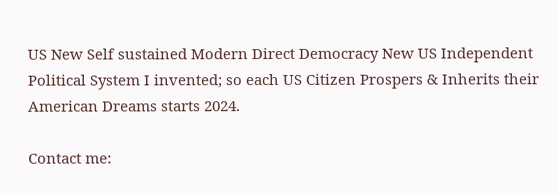US New Self sustained Modern Direct Democracy New US Independent Political System I invented; so each US Citizen Prospers & Inherits their American Dreams starts 2024.

Contact me: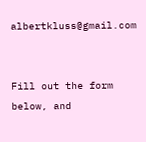albertkluss@gmail.com


Fill out the form below, and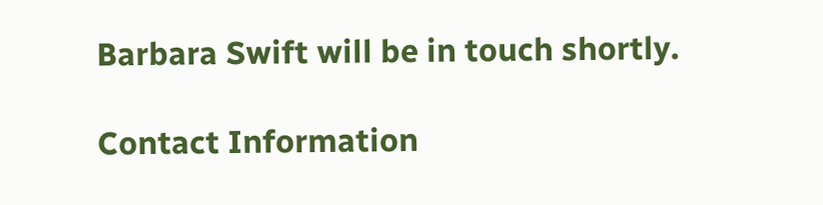Barbara Swift will be in touch shortly.

Contact Information